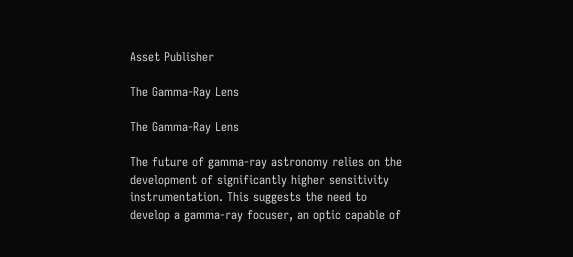Asset Publisher

The Gamma-Ray Lens

The Gamma-Ray Lens

The future of gamma-ray astronomy relies on the development of significantly higher sensitivity instrumentation. This suggests the need to develop a gamma-ray focuser, an optic capable of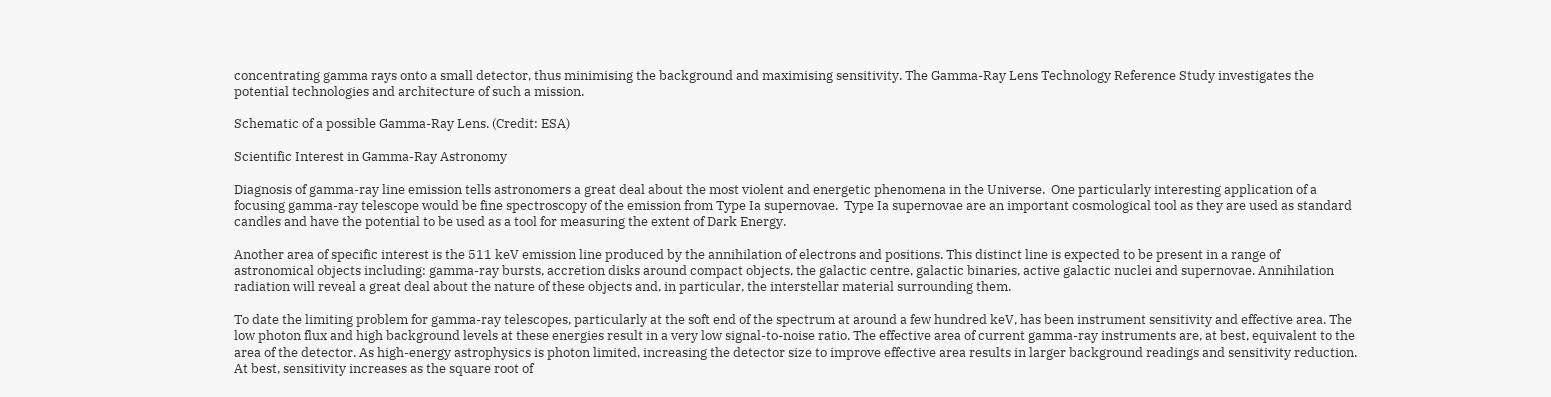concentrating gamma rays onto a small detector, thus minimising the background and maximising sensitivity. The Gamma-Ray Lens Technology Reference Study investigates the potential technologies and architecture of such a mission.

Schematic of a possible Gamma-Ray Lens. (Credit: ESA)

Scientific Interest in Gamma-Ray Astronomy

Diagnosis of gamma-ray line emission tells astronomers a great deal about the most violent and energetic phenomena in the Universe.  One particularly interesting application of a focusing gamma-ray telescope would be fine spectroscopy of the emission from Type Ia supernovae.  Type Ia supernovae are an important cosmological tool as they are used as standard candles and have the potential to be used as a tool for measuring the extent of Dark Energy.

Another area of specific interest is the 511 keV emission line produced by the annihilation of electrons and positions. This distinct line is expected to be present in a range of astronomical objects including: gamma-ray bursts, accretion disks around compact objects, the galactic centre, galactic binaries, active galactic nuclei and supernovae. Annihilation radiation will reveal a great deal about the nature of these objects and, in particular, the interstellar material surrounding them.

To date the limiting problem for gamma-ray telescopes, particularly at the soft end of the spectrum at around a few hundred keV, has been instrument sensitivity and effective area. The low photon flux and high background levels at these energies result in a very low signal-to-noise ratio. The effective area of current gamma-ray instruments are, at best, equivalent to the area of the detector. As high-energy astrophysics is photon limited, increasing the detector size to improve effective area results in larger background readings and sensitivity reduction. At best, sensitivity increases as the square root of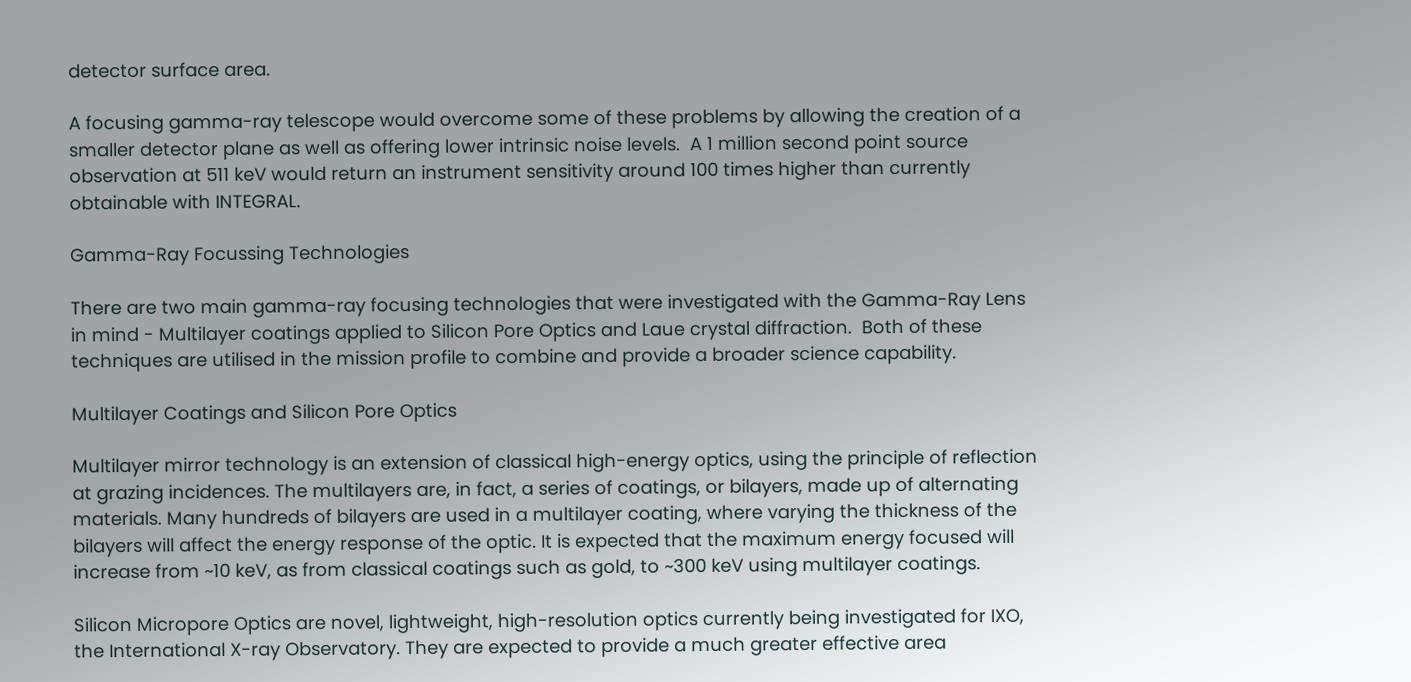detector surface area.

A focusing gamma-ray telescope would overcome some of these problems by allowing the creation of a smaller detector plane as well as offering lower intrinsic noise levels.  A 1 million second point source observation at 511 keV would return an instrument sensitivity around 100 times higher than currently obtainable with INTEGRAL.

Gamma-Ray Focussing Technologies

There are two main gamma-ray focusing technologies that were investigated with the Gamma-Ray Lens in mind - Multilayer coatings applied to Silicon Pore Optics and Laue crystal diffraction.  Both of these techniques are utilised in the mission profile to combine and provide a broader science capability.

Multilayer Coatings and Silicon Pore Optics

Multilayer mirror technology is an extension of classical high-energy optics, using the principle of reflection at grazing incidences. The multilayers are, in fact, a series of coatings, or bilayers, made up of alternating materials. Many hundreds of bilayers are used in a multilayer coating, where varying the thickness of the bilayers will affect the energy response of the optic. It is expected that the maximum energy focused will increase from ~10 keV, as from classical coatings such as gold, to ~300 keV using multilayer coatings.

Silicon Micropore Optics are novel, lightweight, high-resolution optics currently being investigated for IXO, the International X-ray Observatory. They are expected to provide a much greater effective area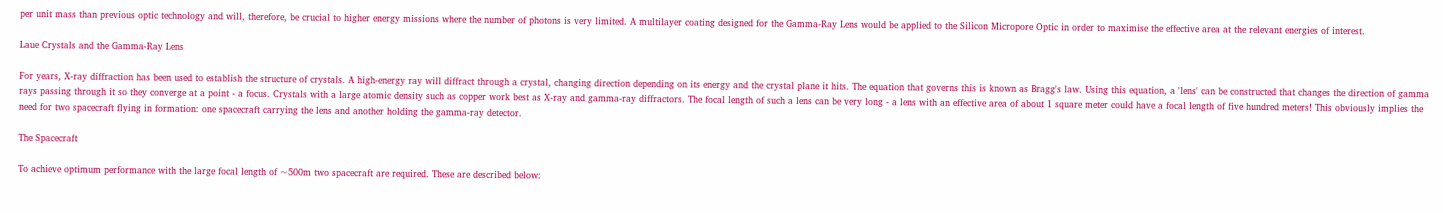per unit mass than previous optic technology and will, therefore, be crucial to higher energy missions where the number of photons is very limited. A multilayer coating designed for the Gamma-Ray Lens would be applied to the Silicon Micropore Optic in order to maximise the effective area at the relevant energies of interest.

Laue Crystals and the Gamma-Ray Lens

For years, X-ray diffraction has been used to establish the structure of crystals. A high-energy ray will diffract through a crystal, changing direction depending on its energy and the crystal plane it hits. The equation that governs this is known as Bragg's law. Using this equation, a 'lens' can be constructed that changes the direction of gamma rays passing through it so they converge at a point - a focus. Crystals with a large atomic density such as copper work best as X-ray and gamma-ray diffractors. The focal length of such a lens can be very long - a lens with an effective area of about 1 square meter could have a focal length of five hundred meters! This obviously implies the need for two spacecraft flying in formation: one spacecraft carrying the lens and another holding the gamma-ray detector.

The Spacecraft

To achieve optimum performance with the large focal length of ~500m two spacecraft are required. These are described below: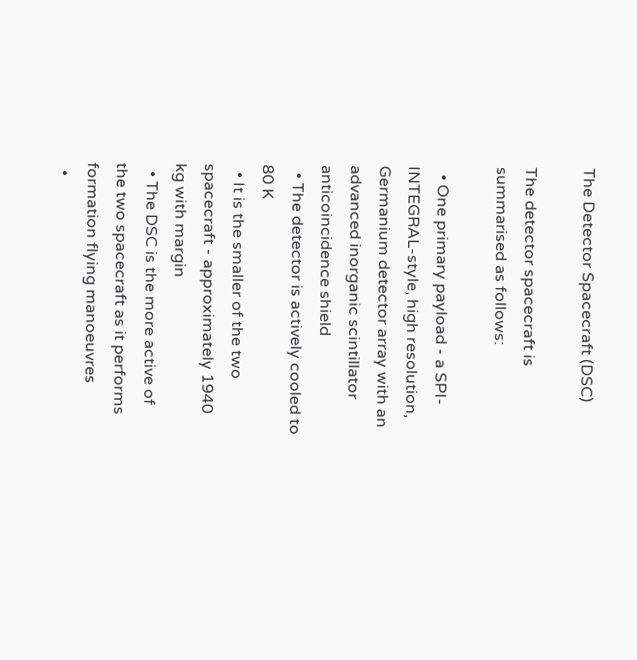The Detector Spacecraft (DSC)

The detector spacecraft is summarised as follows:

  • One primary payload - a SPI-INTEGRAL-style, high resolution, Germanium detector array with an advanced inorganic scintillator anticoincidence shield
  • The detector is actively cooled to 80 K
  • It is the smaller of the two spacecraft - approximately 1940 kg with margin
  • The DSC is the more active of the two spacecraft as it performs formation flying manoeuvres
  •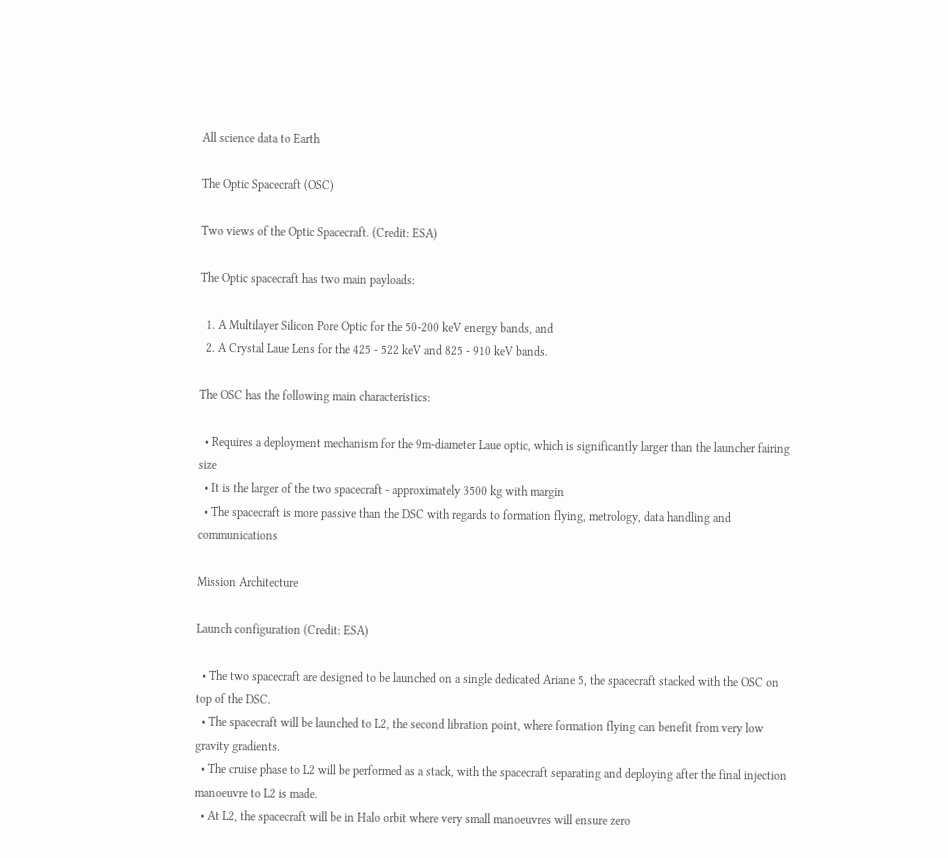All science data to Earth

The Optic Spacecraft (OSC)

Two views of the Optic Spacecraft. (Credit: ESA)

The Optic spacecraft has two main payloads:

  1. A Multilayer Silicon Pore Optic for the 50-200 keV energy bands, and
  2. A Crystal Laue Lens for the 425 - 522 keV and 825 - 910 keV bands.

The OSC has the following main characteristics:

  • Requires a deployment mechanism for the 9m-diameter Laue optic, which is significantly larger than the launcher fairing size
  • It is the larger of the two spacecraft - approximately 3500 kg with margin
  • The spacecraft is more passive than the DSC with regards to formation flying, metrology, data handling and communications

Mission Architecture

Launch configuration (Credit: ESA)

  • The two spacecraft are designed to be launched on a single dedicated Ariane 5, the spacecraft stacked with the OSC on top of the DSC.
  • The spacecraft will be launched to L2, the second libration point, where formation flying can benefit from very low gravity gradients.
  • The cruise phase to L2 will be performed as a stack, with the spacecraft separating and deploying after the final injection manoeuvre to L2 is made.
  • At L2, the spacecraft will be in Halo orbit where very small manoeuvres will ensure zero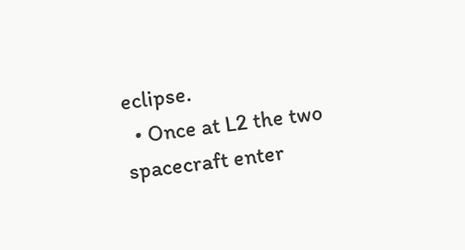eclipse.
  • Once at L2 the two spacecraft enter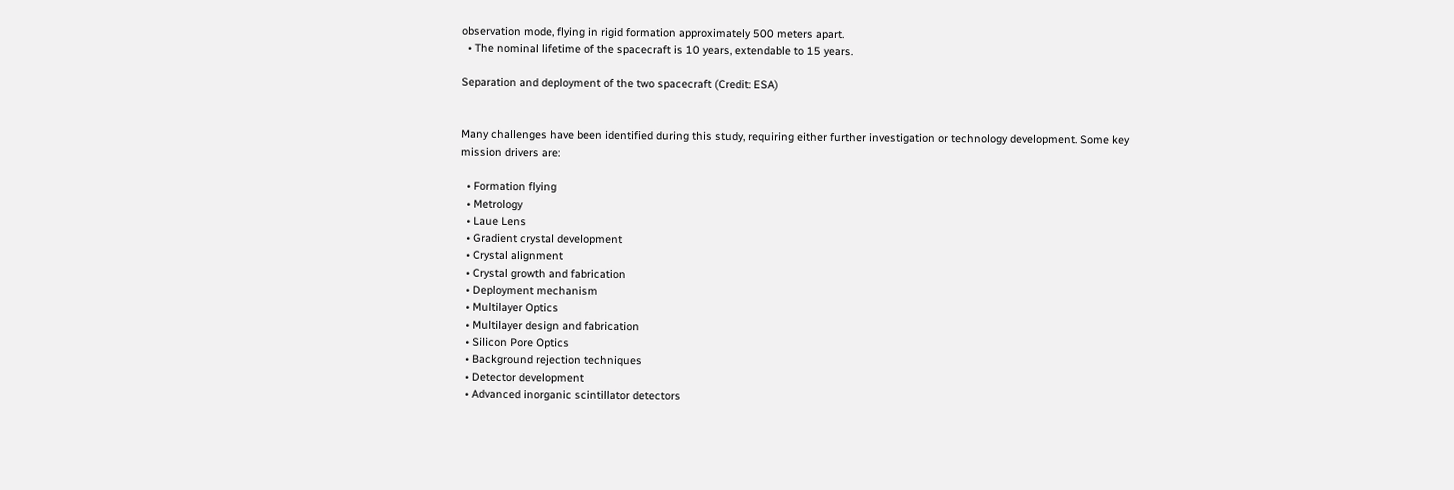observation mode, flying in rigid formation approximately 500 meters apart.
  • The nominal lifetime of the spacecraft is 10 years, extendable to 15 years.

Separation and deployment of the two spacecraft (Credit: ESA)


Many challenges have been identified during this study, requiring either further investigation or technology development. Some key mission drivers are:

  • Formation flying
  • Metrology
  • Laue Lens
  • Gradient crystal development
  • Crystal alignment
  • Crystal growth and fabrication
  • Deployment mechanism
  • Multilayer Optics
  • Multilayer design and fabrication
  • Silicon Pore Optics
  • Background rejection techniques
  • Detector development
  • Advanced inorganic scintillator detectors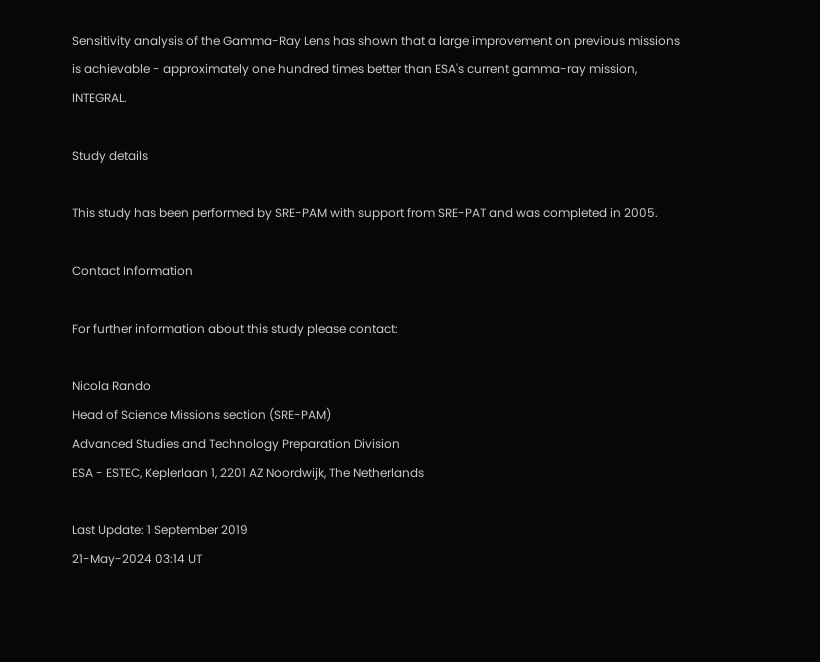Sensitivity analysis of the Gamma-Ray Lens has shown that a large improvement on previous missions is achievable - approximately one hundred times better than ESA's current gamma-ray mission, INTEGRAL.

Study details

This study has been performed by SRE-PAM with support from SRE-PAT and was completed in 2005.

Contact Information

For further information about this study please contact:

Nicola Rando
Head of Science Missions section (SRE-PAM)
Advanced Studies and Technology Preparation Division
ESA - ESTEC, Keplerlaan 1, 2201 AZ Noordwijk, The Netherlands

Last Update: 1 September 2019
21-May-2024 03:14 UT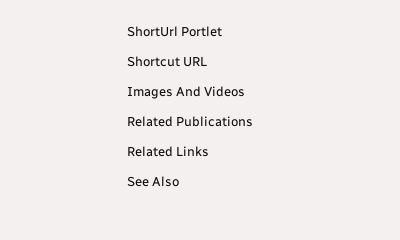ShortUrl Portlet

Shortcut URL

Images And Videos

Related Publications

Related Links

See Also